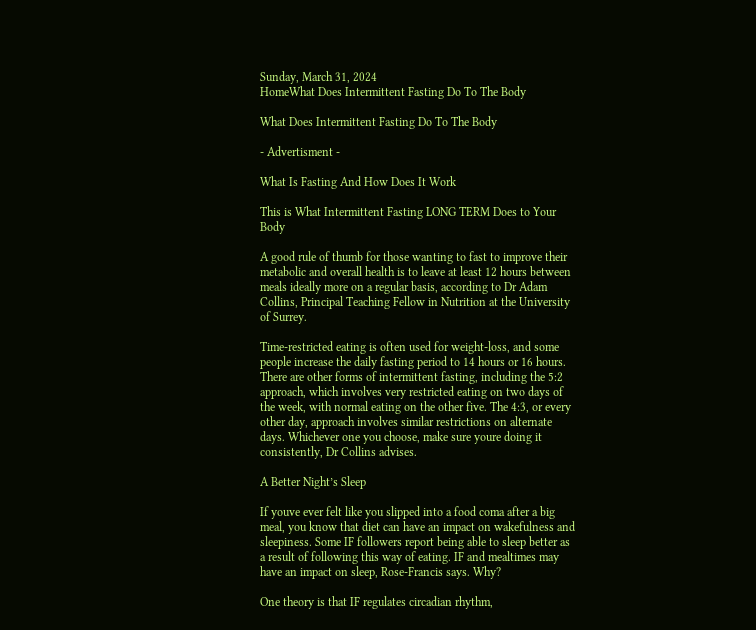Sunday, March 31, 2024
HomeWhat Does Intermittent Fasting Do To The Body

What Does Intermittent Fasting Do To The Body

- Advertisment -

What Is Fasting And How Does It Work

This is What Intermittent Fasting LONG TERM Does to Your Body

A good rule of thumb for those wanting to fast to improve their metabolic and overall health is to leave at least 12 hours between meals ideally more on a regular basis, according to Dr Adam Collins, Principal Teaching Fellow in Nutrition at the University of Surrey.

Time-restricted eating is often used for weight-loss, and some people increase the daily fasting period to 14 hours or 16 hours. There are other forms of intermittent fasting, including the 5:2 approach, which involves very restricted eating on two days of the week, with normal eating on the other five. The 4:3, or every other day, approach involves similar restrictions on alternate days. Whichever one you choose, make sure youre doing it consistently, Dr Collins advises.

A Better Night’s Sleep

If youve ever felt like you slipped into a food coma after a big meal, you know that diet can have an impact on wakefulness and sleepiness. Some IF followers report being able to sleep better as a result of following this way of eating. IF and mealtimes may have an impact on sleep, Rose-Francis says. Why?

One theory is that IF regulates circadian rhythm,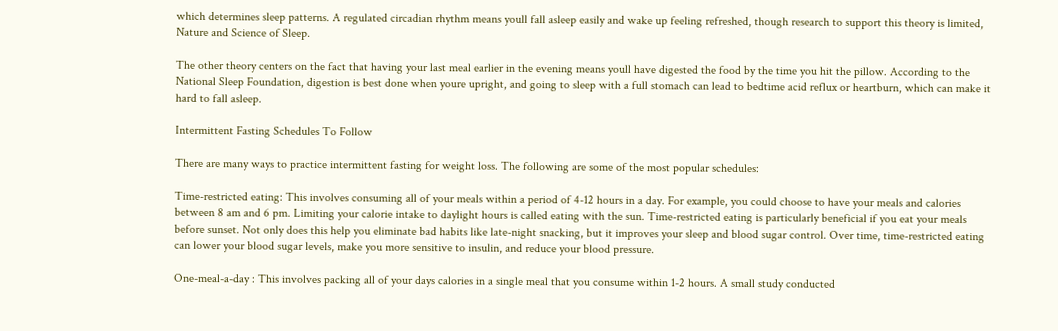which determines sleep patterns. A regulated circadian rhythm means youll fall asleep easily and wake up feeling refreshed, though research to support this theory is limited, Nature and Science of Sleep.

The other theory centers on the fact that having your last meal earlier in the evening means youll have digested the food by the time you hit the pillow. According to the National Sleep Foundation, digestion is best done when youre upright, and going to sleep with a full stomach can lead to bedtime acid reflux or heartburn, which can make it hard to fall asleep.

Intermittent Fasting Schedules To Follow

There are many ways to practice intermittent fasting for weight loss. The following are some of the most popular schedules:

Time-restricted eating: This involves consuming all of your meals within a period of 4-12 hours in a day. For example, you could choose to have your meals and calories between 8 am and 6 pm. Limiting your calorie intake to daylight hours is called eating with the sun. Time-restricted eating is particularly beneficial if you eat your meals before sunset. Not only does this help you eliminate bad habits like late-night snacking, but it improves your sleep and blood sugar control. Over time, time-restricted eating can lower your blood sugar levels, make you more sensitive to insulin, and reduce your blood pressure.

One-meal-a-day : This involves packing all of your days calories in a single meal that you consume within 1-2 hours. A small study conducted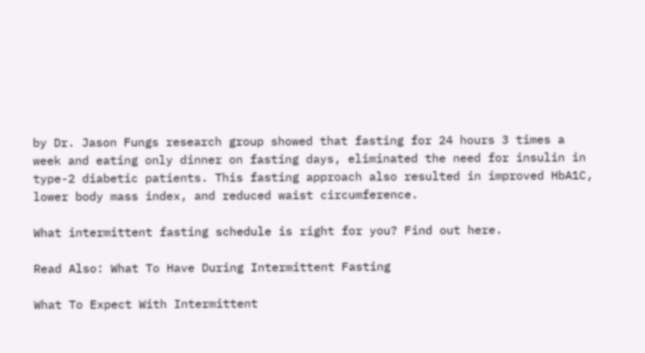by Dr. Jason Fungs research group showed that fasting for 24 hours 3 times a week and eating only dinner on fasting days, eliminated the need for insulin in type-2 diabetic patients. This fasting approach also resulted in improved HbA1C, lower body mass index, and reduced waist circumference.

What intermittent fasting schedule is right for you? Find out here.

Read Also: What To Have During Intermittent Fasting

What To Expect With Intermittent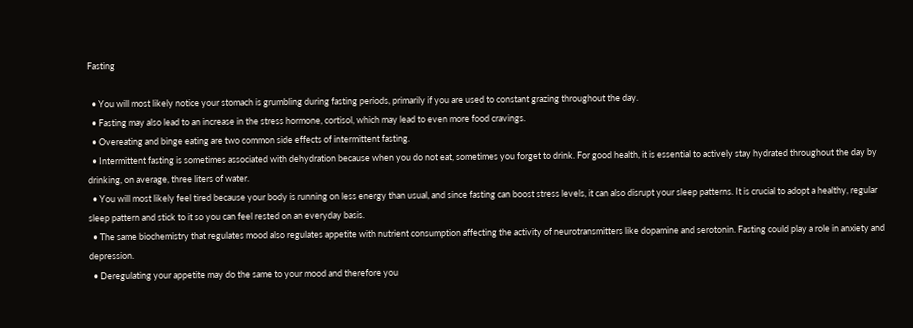Fasting

  • You will most likely notice your stomach is grumbling during fasting periods, primarily if you are used to constant grazing throughout the day.
  • Fasting may also lead to an increase in the stress hormone, cortisol, which may lead to even more food cravings.
  • Overeating and binge eating are two common side effects of intermittent fasting.
  • Intermittent fasting is sometimes associated with dehydration because when you do not eat, sometimes you forget to drink. For good health, it is essential to actively stay hydrated throughout the day by drinking, on average, three liters of water.
  • You will most likely feel tired because your body is running on less energy than usual, and since fasting can boost stress levels, it can also disrupt your sleep patterns. It is crucial to adopt a healthy, regular sleep pattern and stick to it so you can feel rested on an everyday basis.
  • The same biochemistry that regulates mood also regulates appetite with nutrient consumption affecting the activity of neurotransmitters like dopamine and serotonin. Fasting could play a role in anxiety and depression.
  • Deregulating your appetite may do the same to your mood and therefore you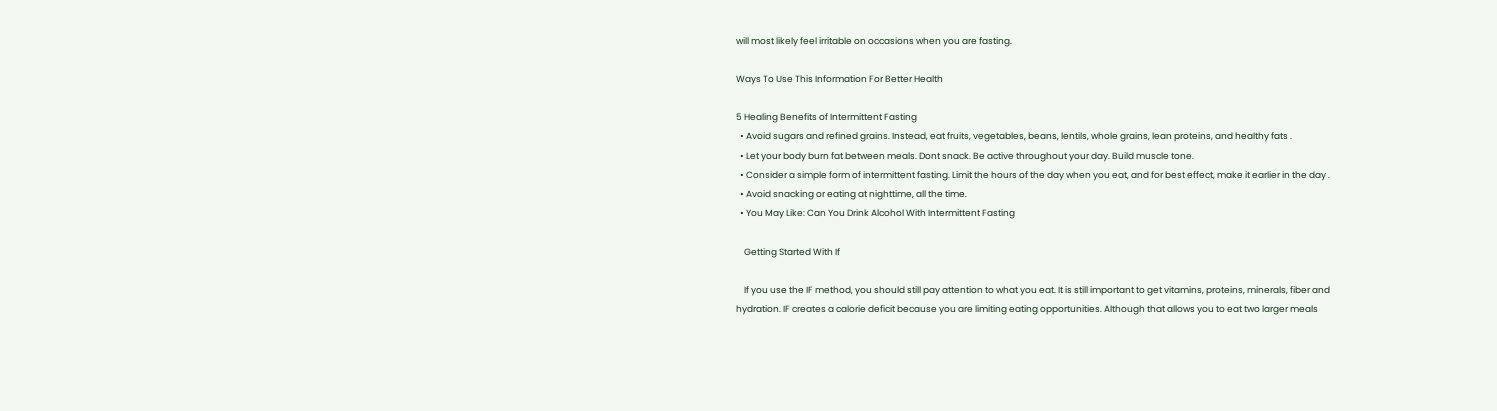will most likely feel irritable on occasions when you are fasting.

Ways To Use This Information For Better Health

5 Healing Benefits of Intermittent Fasting
  • Avoid sugars and refined grains. Instead, eat fruits, vegetables, beans, lentils, whole grains, lean proteins, and healthy fats .
  • Let your body burn fat between meals. Dont snack. Be active throughout your day. Build muscle tone.
  • Consider a simple form of intermittent fasting. Limit the hours of the day when you eat, and for best effect, make it earlier in the day .
  • Avoid snacking or eating at nighttime, all the time.
  • You May Like: Can You Drink Alcohol With Intermittent Fasting

    Getting Started With If

    If you use the IF method, you should still pay attention to what you eat. It is still important to get vitamins, proteins, minerals, fiber and hydration. IF creates a calorie deficit because you are limiting eating opportunities. Although that allows you to eat two larger meals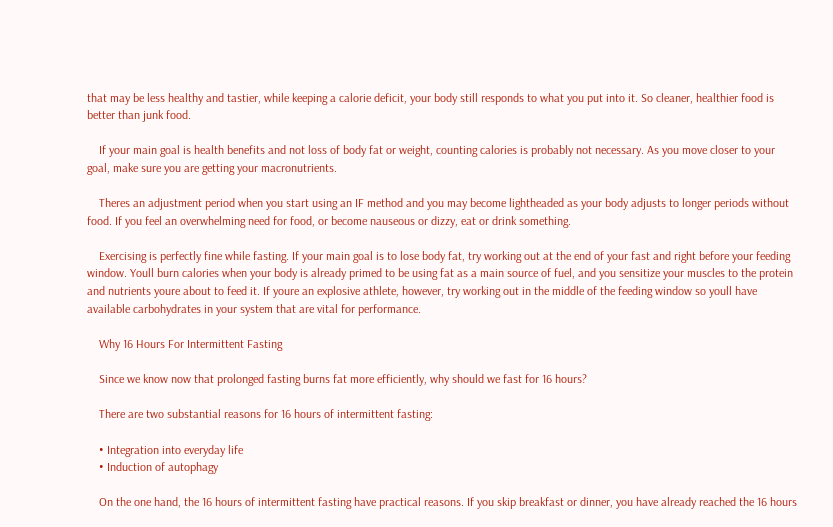that may be less healthy and tastier, while keeping a calorie deficit, your body still responds to what you put into it. So cleaner, healthier food is better than junk food.

    If your main goal is health benefits and not loss of body fat or weight, counting calories is probably not necessary. As you move closer to your goal, make sure you are getting your macronutrients.

    Theres an adjustment period when you start using an IF method and you may become lightheaded as your body adjusts to longer periods without food. If you feel an overwhelming need for food, or become nauseous or dizzy, eat or drink something.

    Exercising is perfectly fine while fasting. If your main goal is to lose body fat, try working out at the end of your fast and right before your feeding window. Youll burn calories when your body is already primed to be using fat as a main source of fuel, and you sensitize your muscles to the protein and nutrients youre about to feed it. If youre an explosive athlete, however, try working out in the middle of the feeding window so youll have available carbohydrates in your system that are vital for performance.

    Why 16 Hours For Intermittent Fasting

    Since we know now that prolonged fasting burns fat more efficiently, why should we fast for 16 hours?

    There are two substantial reasons for 16 hours of intermittent fasting:

    • Integration into everyday life
    • Induction of autophagy

    On the one hand, the 16 hours of intermittent fasting have practical reasons. If you skip breakfast or dinner, you have already reached the 16 hours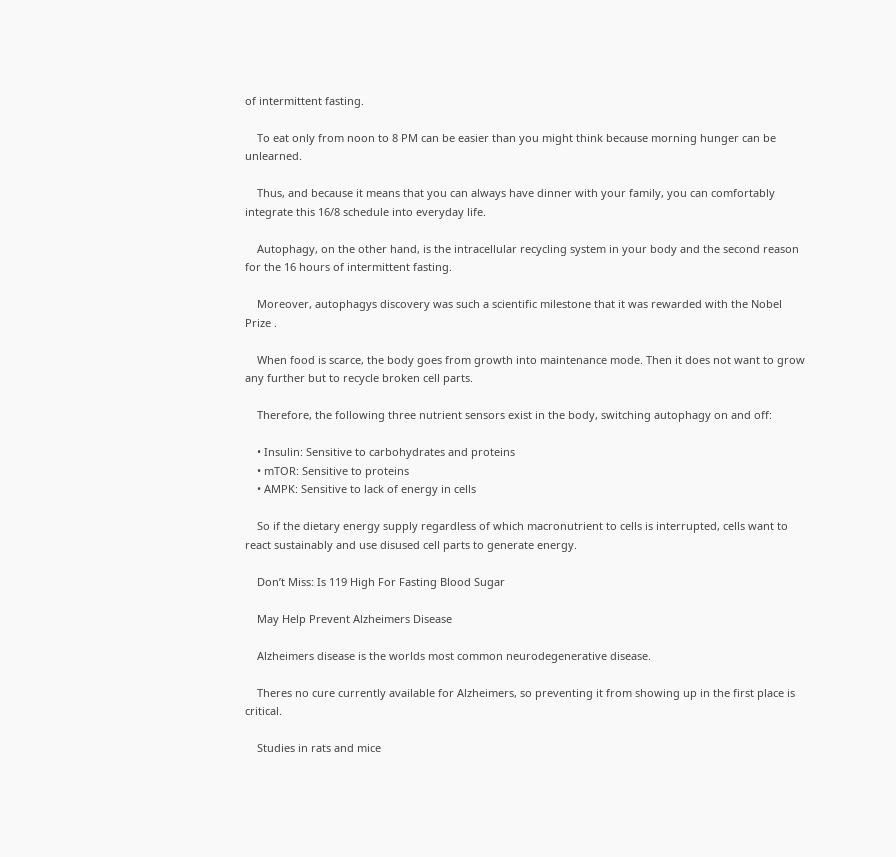of intermittent fasting.

    To eat only from noon to 8 PM can be easier than you might think because morning hunger can be unlearned.

    Thus, and because it means that you can always have dinner with your family, you can comfortably integrate this 16/8 schedule into everyday life.

    Autophagy, on the other hand, is the intracellular recycling system in your body and the second reason for the 16 hours of intermittent fasting.

    Moreover, autophagys discovery was such a scientific milestone that it was rewarded with the Nobel Prize .

    When food is scarce, the body goes from growth into maintenance mode. Then it does not want to grow any further but to recycle broken cell parts.

    Therefore, the following three nutrient sensors exist in the body, switching autophagy on and off:

    • Insulin: Sensitive to carbohydrates and proteins
    • mTOR: Sensitive to proteins
    • AMPK: Sensitive to lack of energy in cells

    So if the dietary energy supply regardless of which macronutrient to cells is interrupted, cells want to react sustainably and use disused cell parts to generate energy.

    Don’t Miss: Is 119 High For Fasting Blood Sugar

    May Help Prevent Alzheimers Disease

    Alzheimers disease is the worlds most common neurodegenerative disease.

    Theres no cure currently available for Alzheimers, so preventing it from showing up in the first place is critical.

    Studies in rats and mice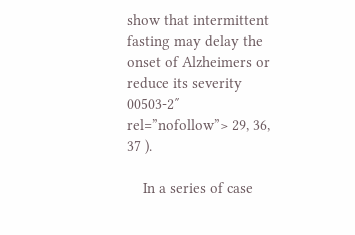show that intermittent fasting may delay the onset of Alzheimers or reduce its severity 00503-2″ rel=”nofollow”> 29, 36, 37 ).

    In a series of case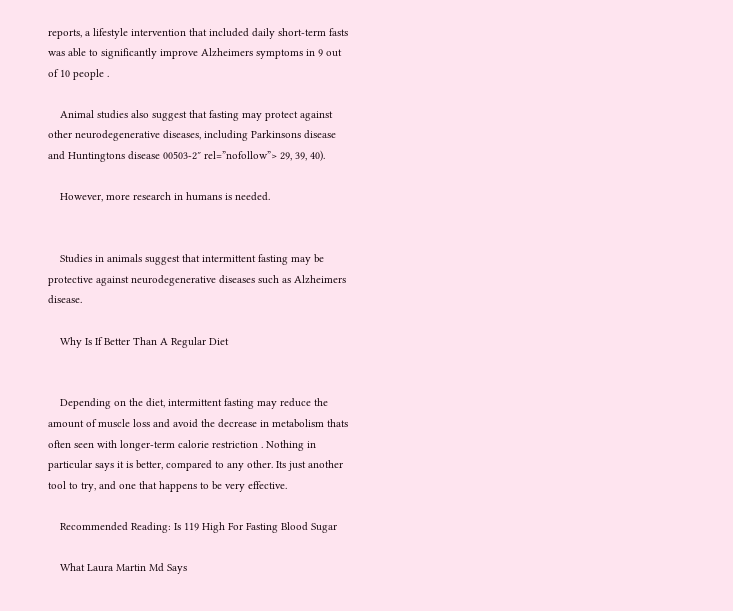reports, a lifestyle intervention that included daily short-term fasts was able to significantly improve Alzheimers symptoms in 9 out of 10 people .

    Animal studies also suggest that fasting may protect against other neurodegenerative diseases, including Parkinsons disease and Huntingtons disease 00503-2″ rel=”nofollow”> 29, 39, 40).

    However, more research in humans is needed.


    Studies in animals suggest that intermittent fasting may be protective against neurodegenerative diseases such as Alzheimers disease.

    Why Is If Better Than A Regular Diet


    Depending on the diet, intermittent fasting may reduce the amount of muscle loss and avoid the decrease in metabolism thats often seen with longer-term calorie restriction . Nothing in particular says it is better, compared to any other. Its just another tool to try, and one that happens to be very effective.

    Recommended Reading: Is 119 High For Fasting Blood Sugar

    What Laura Martin Md Says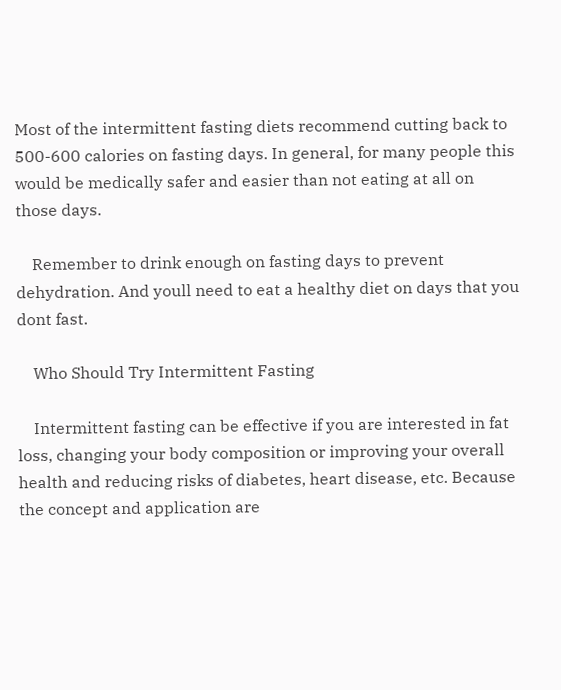Most of the intermittent fasting diets recommend cutting back to 500-600 calories on fasting days. In general, for many people this would be medically safer and easier than not eating at all on those days.

    Remember to drink enough on fasting days to prevent dehydration. And youll need to eat a healthy diet on days that you dont fast.

    Who Should Try Intermittent Fasting

    Intermittent fasting can be effective if you are interested in fat loss, changing your body composition or improving your overall health and reducing risks of diabetes, heart disease, etc. Because the concept and application are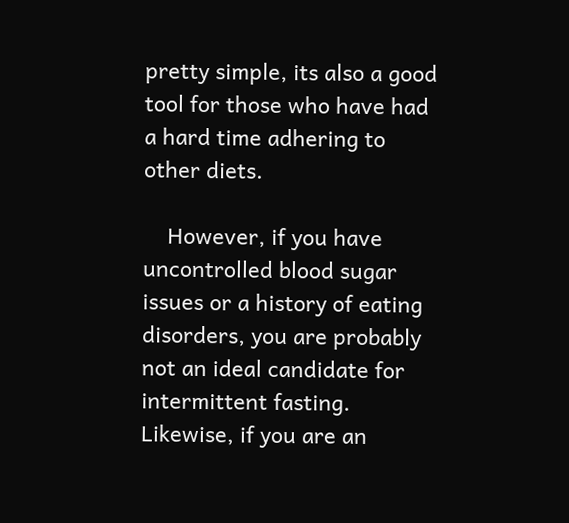pretty simple, its also a good tool for those who have had a hard time adhering to other diets.

    However, if you have uncontrolled blood sugar issues or a history of eating disorders, you are probably not an ideal candidate for intermittent fasting. Likewise, if you are an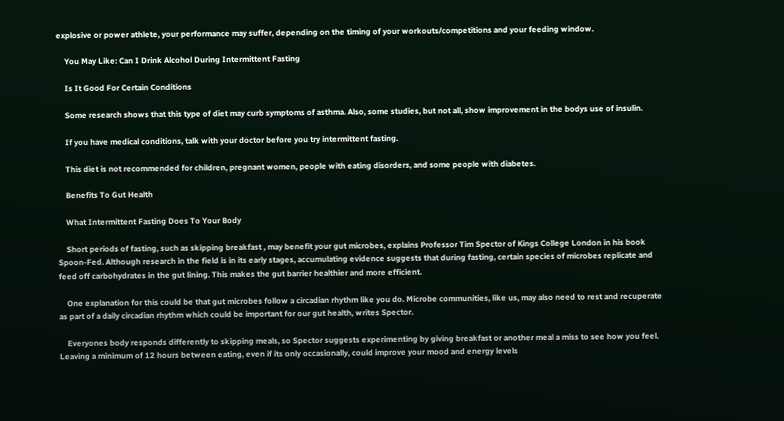explosive or power athlete, your performance may suffer, depending on the timing of your workouts/competitions and your feeding window.

    You May Like: Can I Drink Alcohol During Intermittent Fasting

    Is It Good For Certain Conditions

    Some research shows that this type of diet may curb symptoms of asthma. Also, some studies, but not all, show improvement in the bodys use of insulin.

    If you have medical conditions, talk with your doctor before you try intermittent fasting.

    This diet is not recommended for children, pregnant women, people with eating disorders, and some people with diabetes.

    Benefits To Gut Health

    What Intermittent Fasting Does To Your Body

    Short periods of fasting, such as skipping breakfast , may benefit your gut microbes, explains Professor Tim Spector of Kings College London in his book Spoon-Fed. Although research in the field is in its early stages, accumulating evidence suggests that during fasting, certain species of microbes replicate and feed off carbohydrates in the gut lining. This makes the gut barrier healthier and more efficient.

    One explanation for this could be that gut microbes follow a circadian rhythm like you do. Microbe communities, like us, may also need to rest and recuperate as part of a daily circadian rhythm which could be important for our gut health, writes Spector.

    Everyones body responds differently to skipping meals, so Spector suggests experimenting by giving breakfast or another meal a miss to see how you feel. Leaving a minimum of 12 hours between eating, even if its only occasionally, could improve your mood and energy levels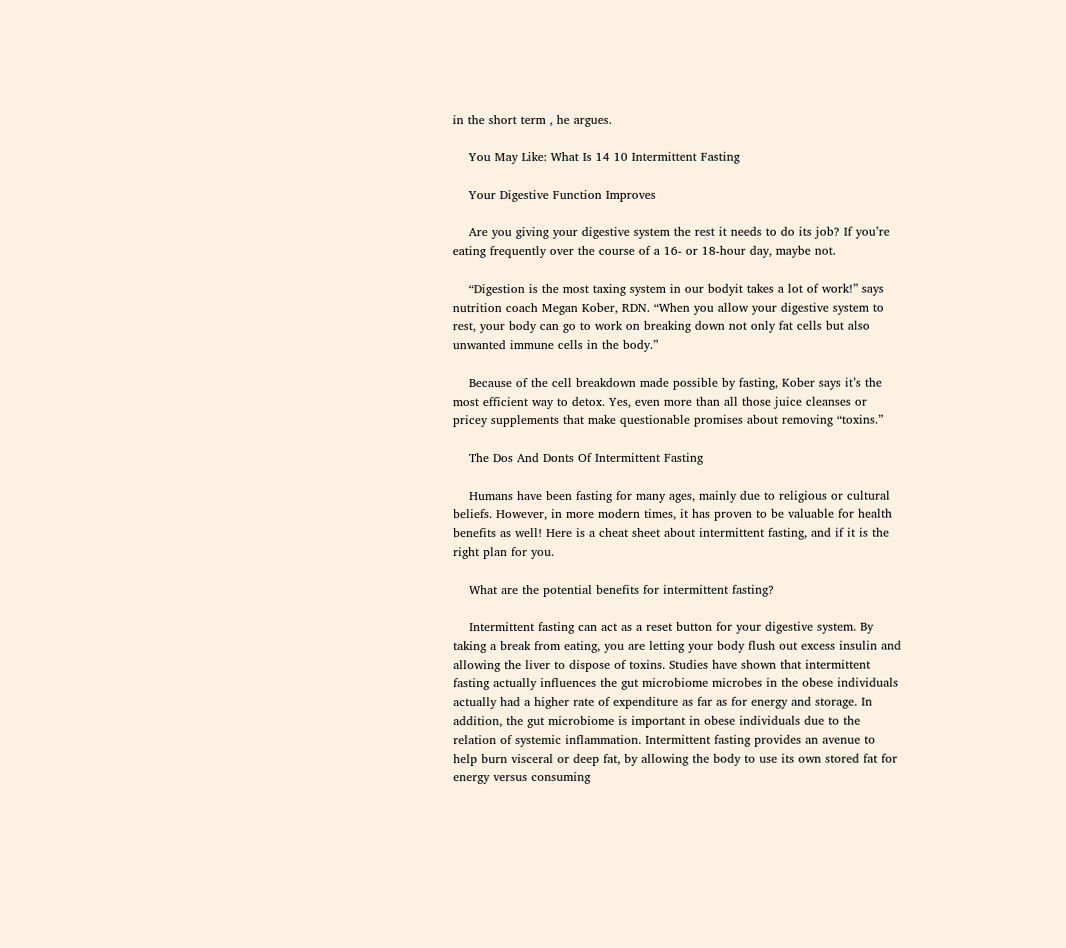in the short term , he argues.

    You May Like: What Is 14 10 Intermittent Fasting

    Your Digestive Function Improves

    Are you giving your digestive system the rest it needs to do its job? If you’re eating frequently over the course of a 16- or 18-hour day, maybe not.

    “Digestion is the most taxing system in our bodyit takes a lot of work!” says nutrition coach Megan Kober, RDN. “When you allow your digestive system to rest, your body can go to work on breaking down not only fat cells but also unwanted immune cells in the body.”

    Because of the cell breakdown made possible by fasting, Kober says it’s the most efficient way to detox. Yes, even more than all those juice cleanses or pricey supplements that make questionable promises about removing “toxins.”

    The Dos And Donts Of Intermittent Fasting

    Humans have been fasting for many ages, mainly due to religious or cultural beliefs. However, in more modern times, it has proven to be valuable for health benefits as well! Here is a cheat sheet about intermittent fasting, and if it is the right plan for you.

    What are the potential benefits for intermittent fasting?

    Intermittent fasting can act as a reset button for your digestive system. By taking a break from eating, you are letting your body flush out excess insulin and allowing the liver to dispose of toxins. Studies have shown that intermittent fasting actually influences the gut microbiome microbes in the obese individuals actually had a higher rate of expenditure as far as for energy and storage. In addition, the gut microbiome is important in obese individuals due to the relation of systemic inflammation. Intermittent fasting provides an avenue to help burn visceral or deep fat, by allowing the body to use its own stored fat for energy versus consuming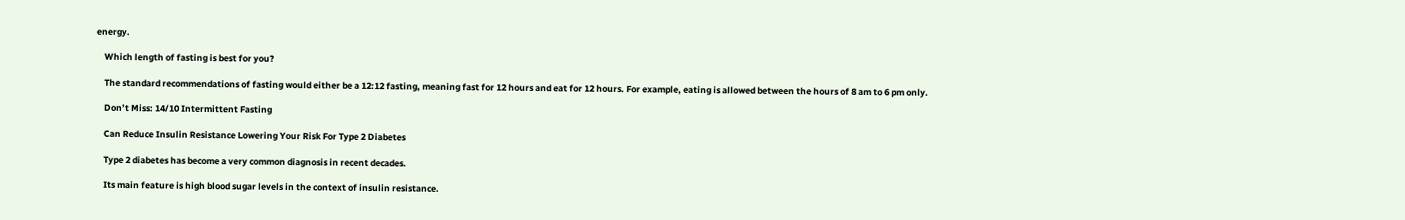energy.

    Which length of fasting is best for you?

    The standard recommendations of fasting would either be a 12:12 fasting, meaning fast for 12 hours and eat for 12 hours. For example, eating is allowed between the hours of 8 am to 6 pm only.

    Don’t Miss: 14/10 Intermittent Fasting

    Can Reduce Insulin Resistance Lowering Your Risk For Type 2 Diabetes

    Type 2 diabetes has become a very common diagnosis in recent decades.

    Its main feature is high blood sugar levels in the context of insulin resistance.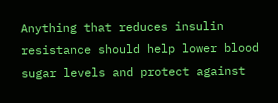Anything that reduces insulin resistance should help lower blood sugar levels and protect against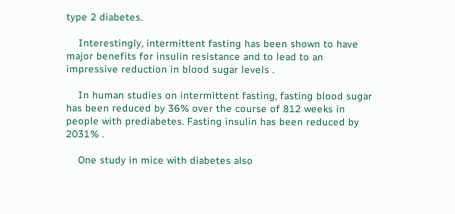type 2 diabetes.

    Interestingly, intermittent fasting has been shown to have major benefits for insulin resistance and to lead to an impressive reduction in blood sugar levels .

    In human studies on intermittent fasting, fasting blood sugar has been reduced by 36% over the course of 812 weeks in people with prediabetes. Fasting insulin has been reduced by 2031% .

    One study in mice with diabetes also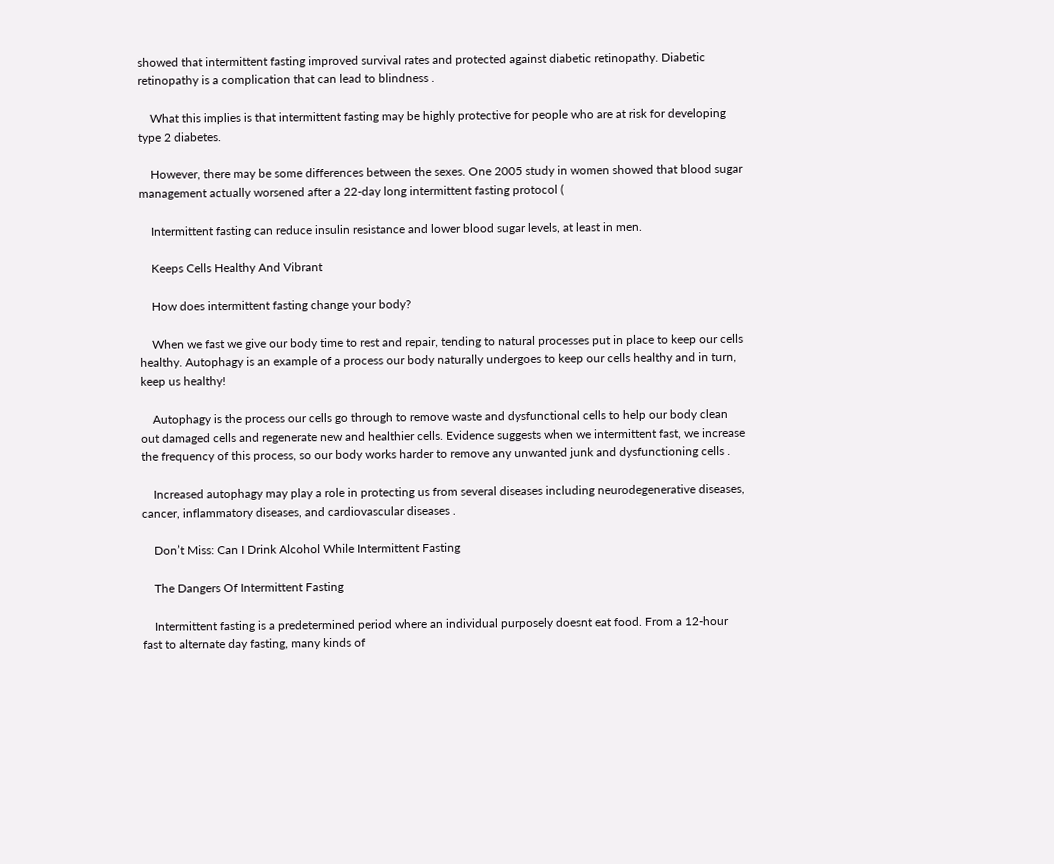showed that intermittent fasting improved survival rates and protected against diabetic retinopathy. Diabetic retinopathy is a complication that can lead to blindness .

    What this implies is that intermittent fasting may be highly protective for people who are at risk for developing type 2 diabetes.

    However, there may be some differences between the sexes. One 2005 study in women showed that blood sugar management actually worsened after a 22-day long intermittent fasting protocol (

    Intermittent fasting can reduce insulin resistance and lower blood sugar levels, at least in men.

    Keeps Cells Healthy And Vibrant

    How does intermittent fasting change your body?

    When we fast we give our body time to rest and repair, tending to natural processes put in place to keep our cells healthy. Autophagy is an example of a process our body naturally undergoes to keep our cells healthy and in turn, keep us healthy!

    Autophagy is the process our cells go through to remove waste and dysfunctional cells to help our body clean out damaged cells and regenerate new and healthier cells. Evidence suggests when we intermittent fast, we increase the frequency of this process, so our body works harder to remove any unwanted junk and dysfunctioning cells .

    Increased autophagy may play a role in protecting us from several diseases including neurodegenerative diseases, cancer, inflammatory diseases, and cardiovascular diseases .

    Don’t Miss: Can I Drink Alcohol While Intermittent Fasting

    The Dangers Of Intermittent Fasting

    Intermittent fasting is a predetermined period where an individual purposely doesnt eat food. From a 12-hour fast to alternate day fasting, many kinds of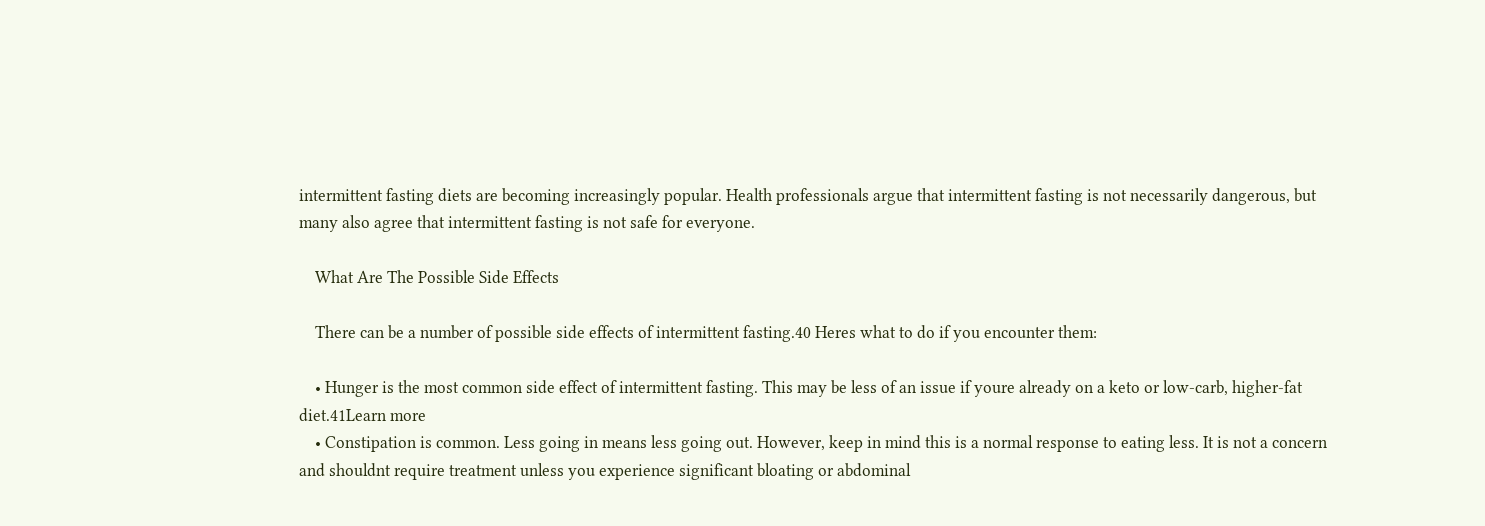intermittent fasting diets are becoming increasingly popular. Health professionals argue that intermittent fasting is not necessarily dangerous, but many also agree that intermittent fasting is not safe for everyone.

    What Are The Possible Side Effects

    There can be a number of possible side effects of intermittent fasting.40 Heres what to do if you encounter them:

    • Hunger is the most common side effect of intermittent fasting. This may be less of an issue if youre already on a keto or low-carb, higher-fat diet.41Learn more
    • Constipation is common. Less going in means less going out. However, keep in mind this is a normal response to eating less. It is not a concern and shouldnt require treatment unless you experience significant bloating or abdominal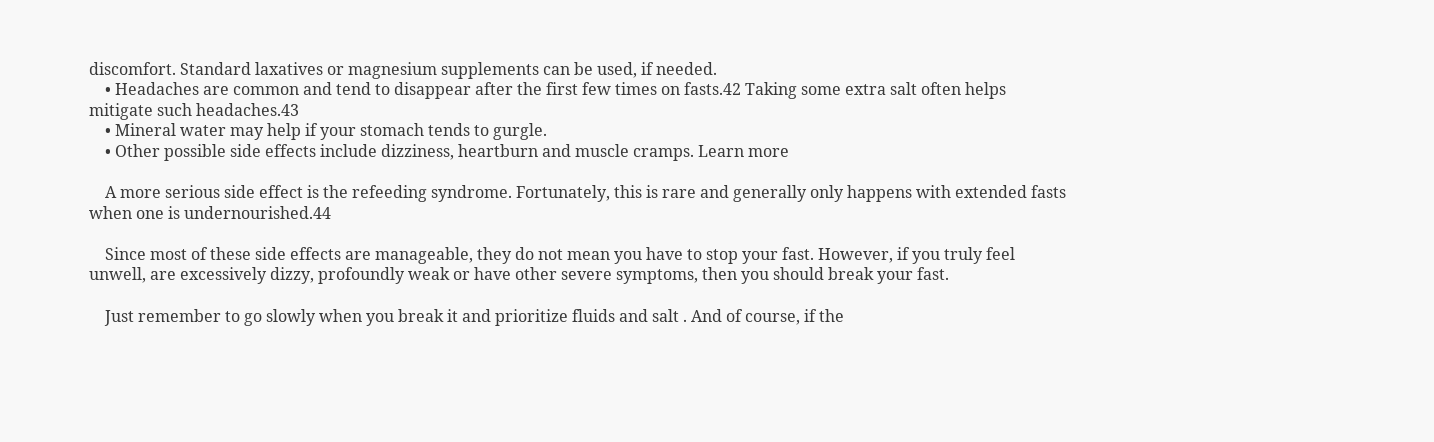discomfort. Standard laxatives or magnesium supplements can be used, if needed.
    • Headaches are common and tend to disappear after the first few times on fasts.42 Taking some extra salt often helps mitigate such headaches.43
    • Mineral water may help if your stomach tends to gurgle.
    • Other possible side effects include dizziness, heartburn and muscle cramps. Learn more

    A more serious side effect is the refeeding syndrome. Fortunately, this is rare and generally only happens with extended fasts when one is undernourished.44

    Since most of these side effects are manageable, they do not mean you have to stop your fast. However, if you truly feel unwell, are excessively dizzy, profoundly weak or have other severe symptoms, then you should break your fast.

    Just remember to go slowly when you break it and prioritize fluids and salt . And of course, if the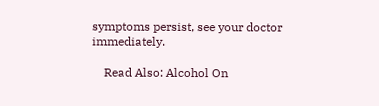symptoms persist, see your doctor immediately.

    Read Also: Alcohol On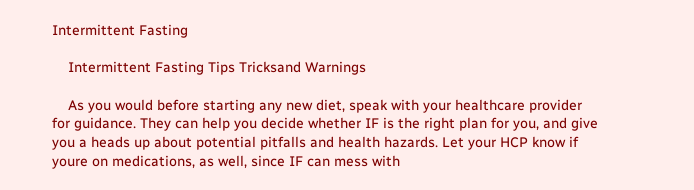Intermittent Fasting

    Intermittent Fasting Tips Tricksand Warnings

    As you would before starting any new diet, speak with your healthcare provider for guidance. They can help you decide whether IF is the right plan for you, and give you a heads up about potential pitfalls and health hazards. Let your HCP know if youre on medications, as well, since IF can mess with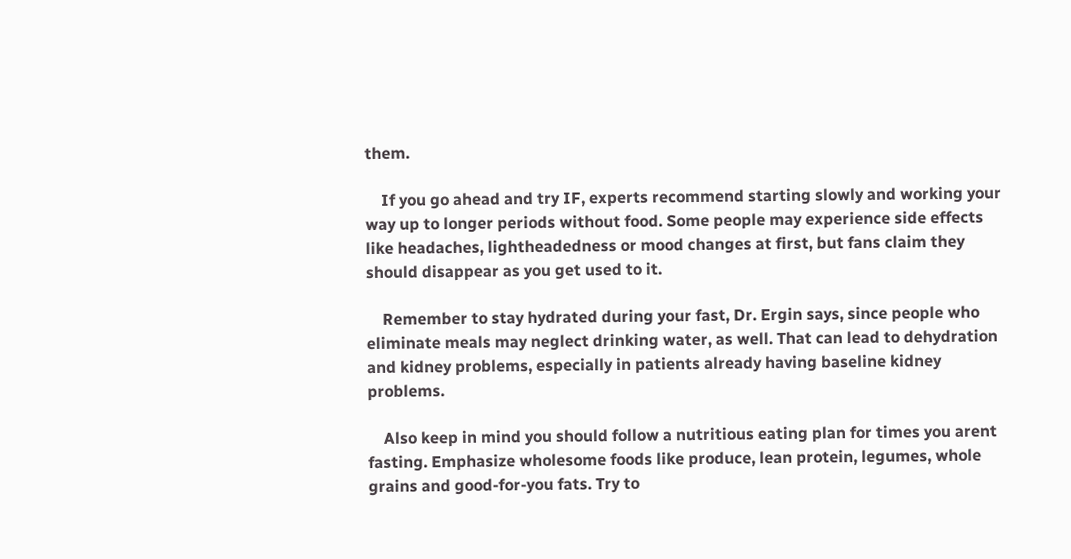them.

    If you go ahead and try IF, experts recommend starting slowly and working your way up to longer periods without food. Some people may experience side effects like headaches, lightheadedness or mood changes at first, but fans claim they should disappear as you get used to it.

    Remember to stay hydrated during your fast, Dr. Ergin says, since people who eliminate meals may neglect drinking water, as well. That can lead to dehydration and kidney problems, especially in patients already having baseline kidney problems.

    Also keep in mind you should follow a nutritious eating plan for times you arent fasting. Emphasize wholesome foods like produce, lean protein, legumes, whole grains and good-for-you fats. Try to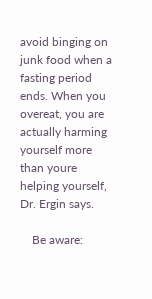avoid binging on junk food when a fasting period ends. When you overeat, you are actually harming yourself more than youre helping yourself, Dr. Ergin says.

    Be aware: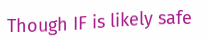Though IF is likely safe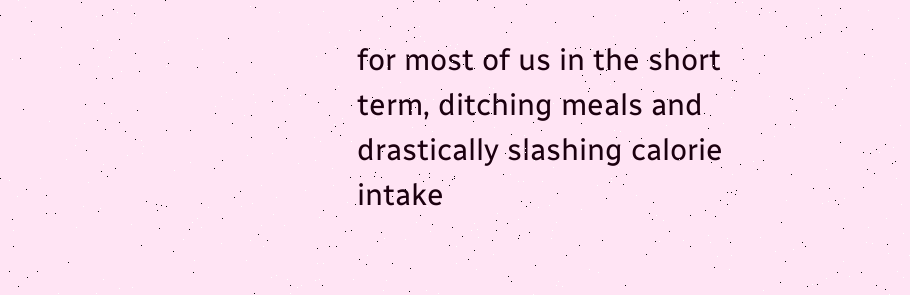for most of us in the short term, ditching meals and drastically slashing calorie intake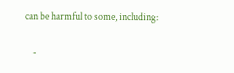can be harmful to some, including:

    -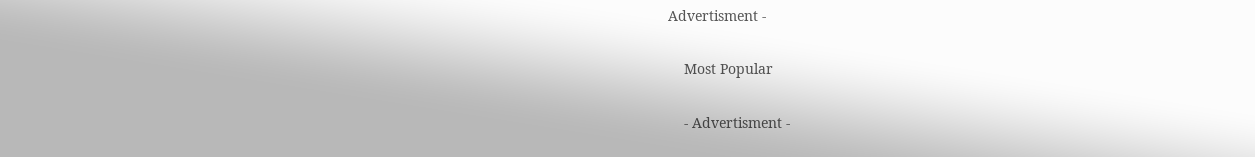Advertisment -

    Most Popular

    - Advertisment -